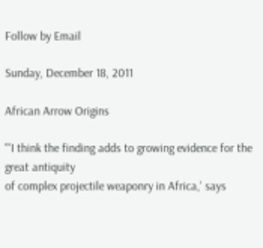Follow by Email

Sunday, December 18, 2011

African Arrow Origins

"'I think the finding adds to growing evidence for the great antiquity
of complex projectile weaponry in Africa,' says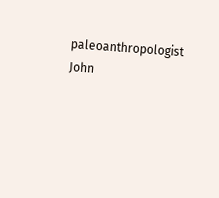paleoanthropologist
John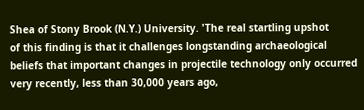Shea of Stony Brook (N.Y.) University. 'The real startling upshot
of this finding is that it challenges longstanding archaeological
beliefs that important changes in projectile technology only occurred
very recently, less than 30,000 years ago,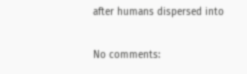after humans dispersed into

No comments: